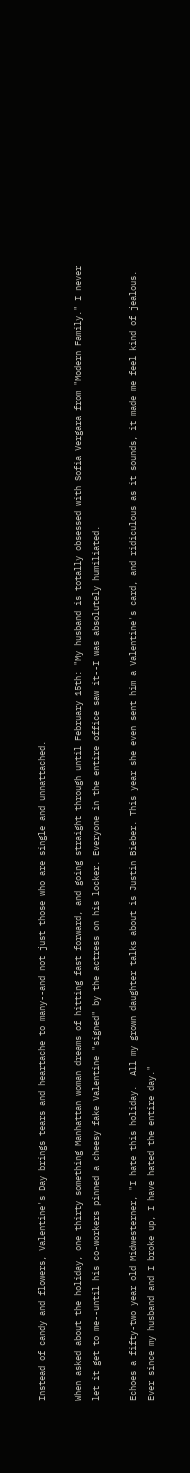Instead of candy and flowers, Valentine's Day brings tears and heartache to many--and not just those who are single and unnattached.

When asked about the holiday, one thirty something Manhattan woman dreams of hitting fast forward, and going straight through until February 15th: "My husband is totally obsessed with Sofia Vergara from "Modern Family." I never let it get to me--until his co-workers pinned a cheesy fake Valentine "signed" by the actress on his locker. Everyone in the entire office saw it--I was absolutely humiliated.

Echoes a fifty-two year old Midwesterner, "I hate this holiday.  All my grown daughter talks about is Justin Bieber. This year she even sent him a Valentine's card, and ridiculous as it sounds, it made me feel kind of jealous. Ever since my husband and I broke up, I have hated the entire day."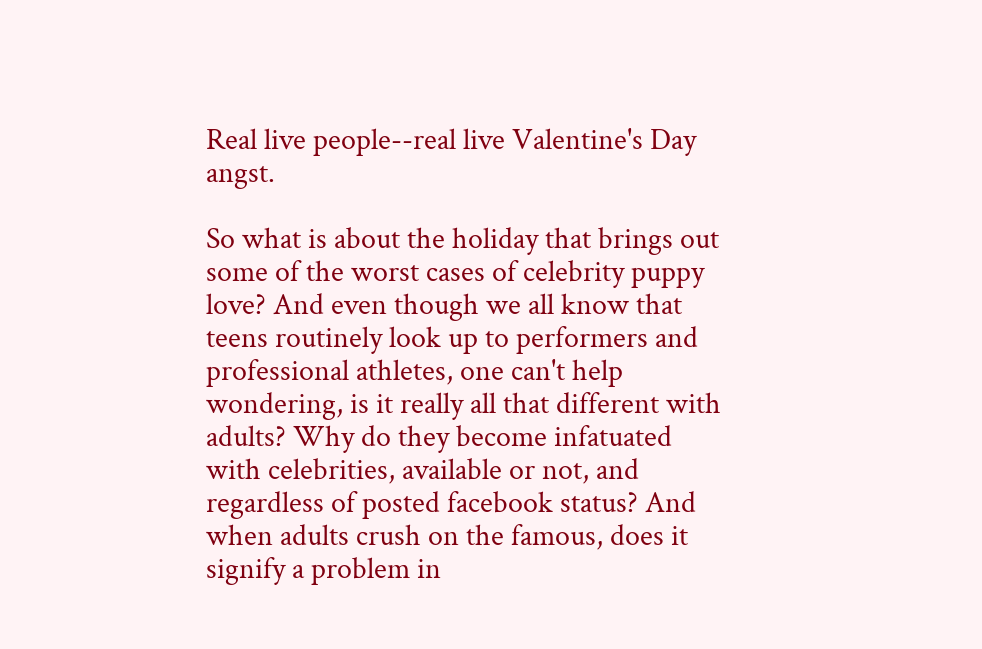Real live people--real live Valentine's Day angst.

So what is about the holiday that brings out some of the worst cases of celebrity puppy love? And even though we all know that teens routinely look up to performers and professional athletes, one can't help wondering, is it really all that different with adults? Why do they become infatuated with celebrities, available or not, and regardless of posted facebook status? And when adults crush on the famous, does it signify a problem in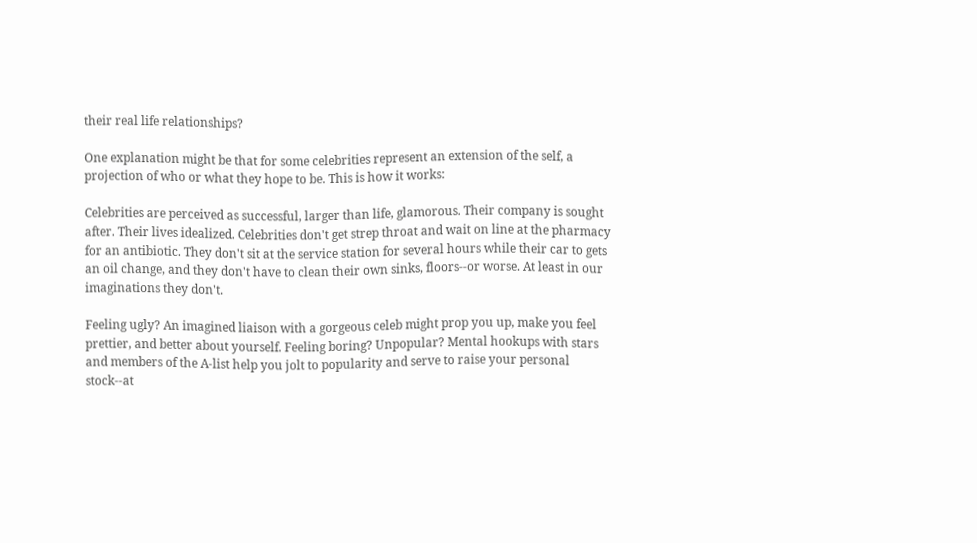their real life relationships?

One explanation might be that for some celebrities represent an extension of the self, a projection of who or what they hope to be. This is how it works:

Celebrities are perceived as successful, larger than life, glamorous. Their company is sought after. Their lives idealized. Celebrities don't get strep throat and wait on line at the pharmacy for an antibiotic. They don't sit at the service station for several hours while their car to gets an oil change, and they don't have to clean their own sinks, floors--or worse. At least in our imaginations they don't.

Feeling ugly? An imagined liaison with a gorgeous celeb might prop you up, make you feel prettier, and better about yourself. Feeling boring? Unpopular? Mental hookups with stars and members of the A-list help you jolt to popularity and serve to raise your personal stock--at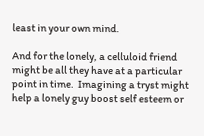least in your own mind.

And for the lonely, a celluloid friend might be all they have at a particular point in time.  Imagining a tryst might help a lonely guy boost self esteem or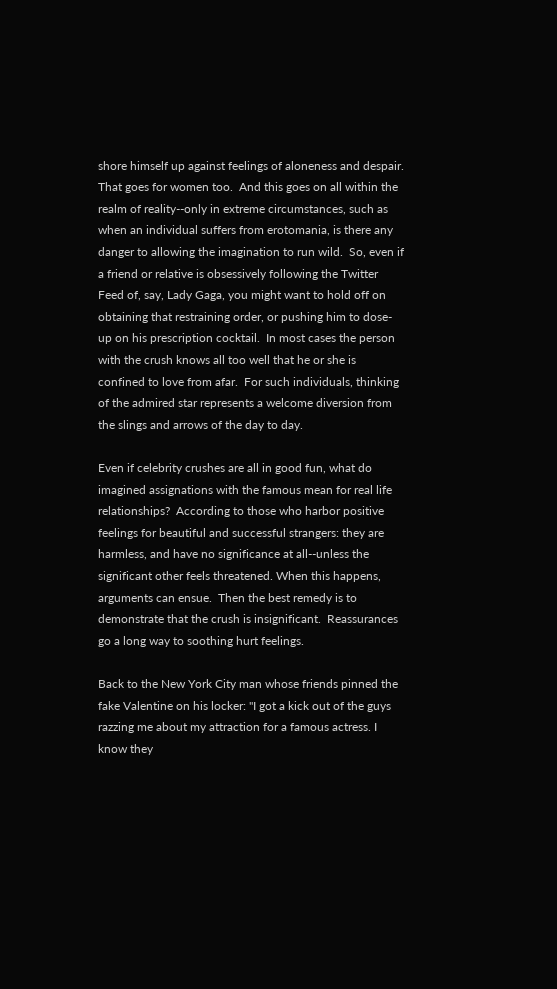shore himself up against feelings of aloneness and despair.  That goes for women too.  And this goes on all within the realm of reality--only in extreme circumstances, such as when an individual suffers from erotomania, is there any danger to allowing the imagination to run wild.  So, even if a friend or relative is obsessively following the Twitter Feed of, say, Lady Gaga, you might want to hold off on obtaining that restraining order, or pushing him to dose-up on his prescription cocktail.  In most cases the person with the crush knows all too well that he or she is confined to love from afar.  For such individuals, thinking of the admired star represents a welcome diversion from the slings and arrows of the day to day.

Even if celebrity crushes are all in good fun, what do imagined assignations with the famous mean for real life relationships?  According to those who harbor positive feelings for beautiful and successful strangers: they are harmless, and have no significance at all--unless the significant other feels threatened. When this happens, arguments can ensue.  Then the best remedy is to demonstrate that the crush is insignificant.  Reassurances go a long way to soothing hurt feelings.

Back to the New York City man whose friends pinned the fake Valentine on his locker: "I got a kick out of the guys razzing me about my attraction for a famous actress. I know they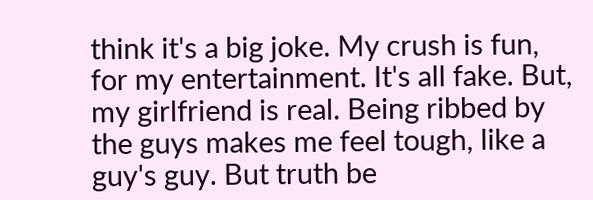think it's a big joke. My crush is fun, for my entertainment. It's all fake. But, my girlfriend is real. Being ribbed by the guys makes me feel tough, like a guy's guy. But truth be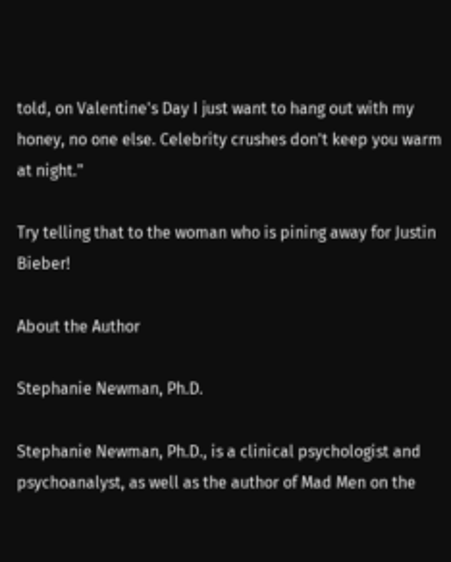told, on Valentine's Day I just want to hang out with my honey, no one else. Celebrity crushes don't keep you warm at night."

Try telling that to the woman who is pining away for Justin Bieber!

About the Author

Stephanie Newman, Ph.D.

Stephanie Newman, Ph.D., is a clinical psychologist and psychoanalyst, as well as the author of Mad Men on the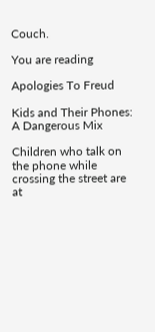Couch.

You are reading

Apologies To Freud

Kids and Their Phones: A Dangerous Mix

Children who talk on the phone while crossing the street are at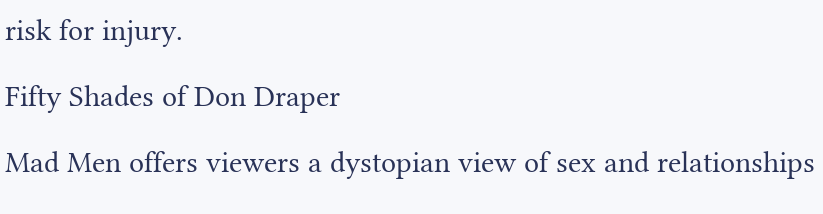risk for injury.

Fifty Shades of Don Draper

Mad Men offers viewers a dystopian view of sex and relationships